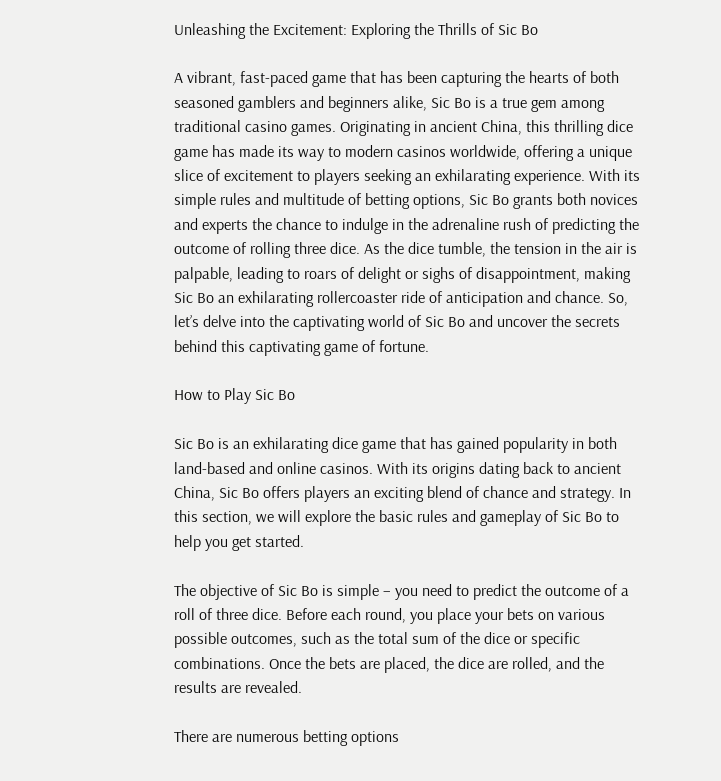Unleashing the Excitement: Exploring the Thrills of Sic Bo

A vibrant, fast-paced game that has been capturing the hearts of both seasoned gamblers and beginners alike, Sic Bo is a true gem among traditional casino games. Originating in ancient China, this thrilling dice game has made its way to modern casinos worldwide, offering a unique slice of excitement to players seeking an exhilarating experience. With its simple rules and multitude of betting options, Sic Bo grants both novices and experts the chance to indulge in the adrenaline rush of predicting the outcome of rolling three dice. As the dice tumble, the tension in the air is palpable, leading to roars of delight or sighs of disappointment, making Sic Bo an exhilarating rollercoaster ride of anticipation and chance. So, let’s delve into the captivating world of Sic Bo and uncover the secrets behind this captivating game of fortune.

How to Play Sic Bo

Sic Bo is an exhilarating dice game that has gained popularity in both land-based and online casinos. With its origins dating back to ancient China, Sic Bo offers players an exciting blend of chance and strategy. In this section, we will explore the basic rules and gameplay of Sic Bo to help you get started.

The objective of Sic Bo is simple – you need to predict the outcome of a roll of three dice. Before each round, you place your bets on various possible outcomes, such as the total sum of the dice or specific combinations. Once the bets are placed, the dice are rolled, and the results are revealed.

There are numerous betting options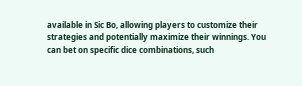available in Sic Bo, allowing players to customize their strategies and potentially maximize their winnings. You can bet on specific dice combinations, such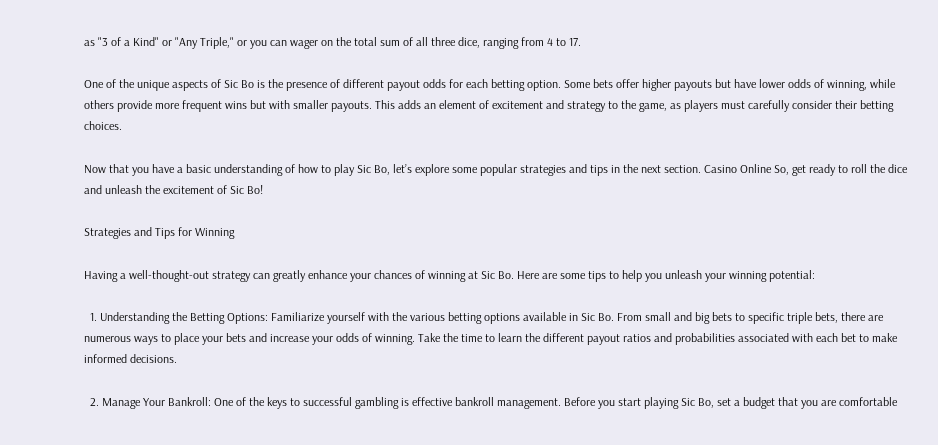as "3 of a Kind" or "Any Triple," or you can wager on the total sum of all three dice, ranging from 4 to 17.

One of the unique aspects of Sic Bo is the presence of different payout odds for each betting option. Some bets offer higher payouts but have lower odds of winning, while others provide more frequent wins but with smaller payouts. This adds an element of excitement and strategy to the game, as players must carefully consider their betting choices.

Now that you have a basic understanding of how to play Sic Bo, let’s explore some popular strategies and tips in the next section. Casino Online So, get ready to roll the dice and unleash the excitement of Sic Bo!

Strategies and Tips for Winning

Having a well-thought-out strategy can greatly enhance your chances of winning at Sic Bo. Here are some tips to help you unleash your winning potential:

  1. Understanding the Betting Options: Familiarize yourself with the various betting options available in Sic Bo. From small and big bets to specific triple bets, there are numerous ways to place your bets and increase your odds of winning. Take the time to learn the different payout ratios and probabilities associated with each bet to make informed decisions.

  2. Manage Your Bankroll: One of the keys to successful gambling is effective bankroll management. Before you start playing Sic Bo, set a budget that you are comfortable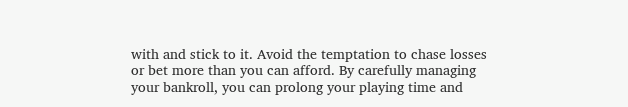with and stick to it. Avoid the temptation to chase losses or bet more than you can afford. By carefully managing your bankroll, you can prolong your playing time and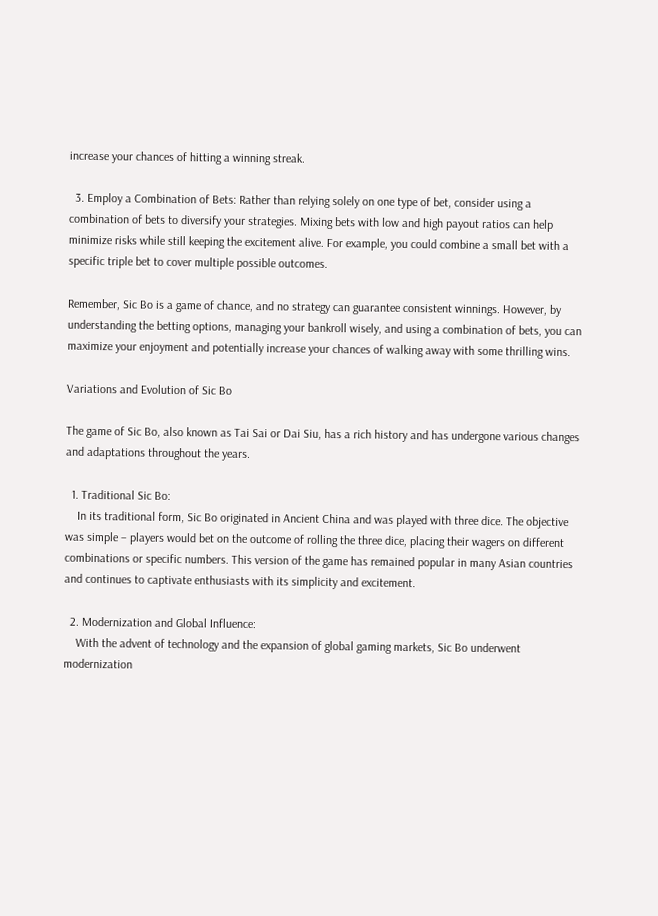increase your chances of hitting a winning streak.

  3. Employ a Combination of Bets: Rather than relying solely on one type of bet, consider using a combination of bets to diversify your strategies. Mixing bets with low and high payout ratios can help minimize risks while still keeping the excitement alive. For example, you could combine a small bet with a specific triple bet to cover multiple possible outcomes.

Remember, Sic Bo is a game of chance, and no strategy can guarantee consistent winnings. However, by understanding the betting options, managing your bankroll wisely, and using a combination of bets, you can maximize your enjoyment and potentially increase your chances of walking away with some thrilling wins.

Variations and Evolution of Sic Bo

The game of Sic Bo, also known as Tai Sai or Dai Siu, has a rich history and has undergone various changes and adaptations throughout the years.

  1. Traditional Sic Bo:
    In its traditional form, Sic Bo originated in Ancient China and was played with three dice. The objective was simple – players would bet on the outcome of rolling the three dice, placing their wagers on different combinations or specific numbers. This version of the game has remained popular in many Asian countries and continues to captivate enthusiasts with its simplicity and excitement.

  2. Modernization and Global Influence:
    With the advent of technology and the expansion of global gaming markets, Sic Bo underwent modernization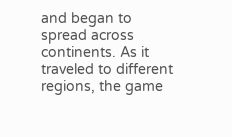and began to spread across continents. As it traveled to different regions, the game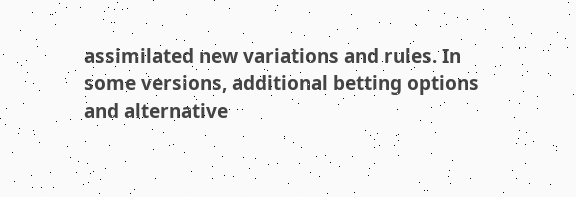assimilated new variations and rules. In some versions, additional betting options and alternative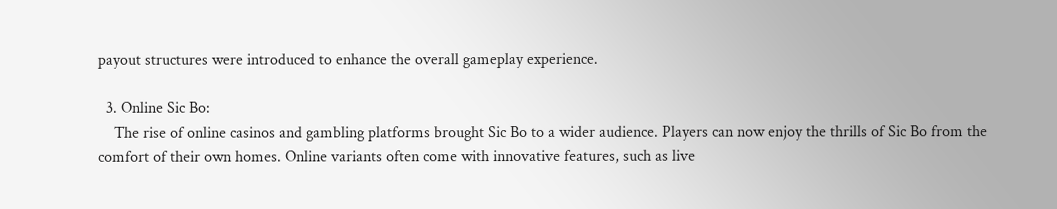payout structures were introduced to enhance the overall gameplay experience.

  3. Online Sic Bo:
    The rise of online casinos and gambling platforms brought Sic Bo to a wider audience. Players can now enjoy the thrills of Sic Bo from the comfort of their own homes. Online variants often come with innovative features, such as live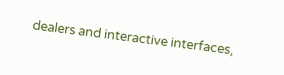dealers and interactive interfaces,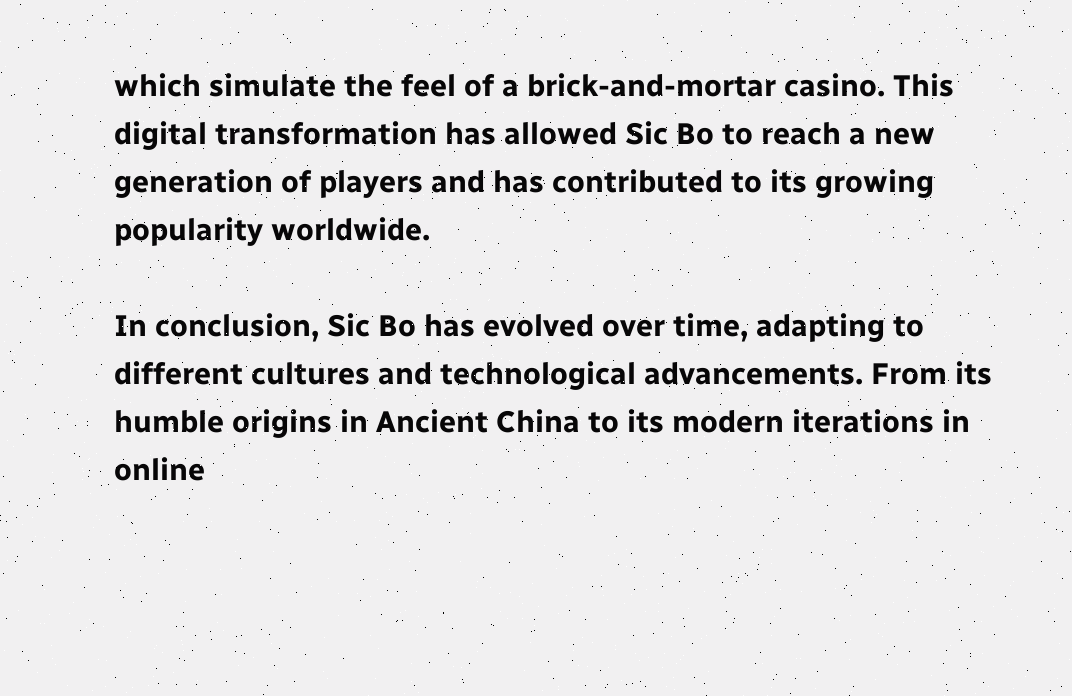which simulate the feel of a brick-and-mortar casino. This digital transformation has allowed Sic Bo to reach a new generation of players and has contributed to its growing popularity worldwide.

In conclusion, Sic Bo has evolved over time, adapting to different cultures and technological advancements. From its humble origins in Ancient China to its modern iterations in online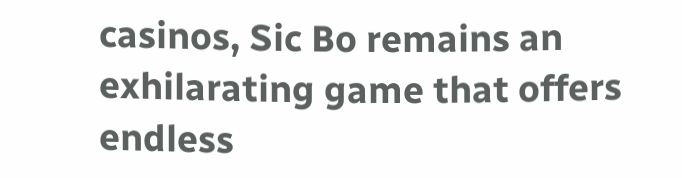casinos, Sic Bo remains an exhilarating game that offers endless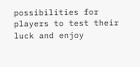possibilities for players to test their luck and enjoy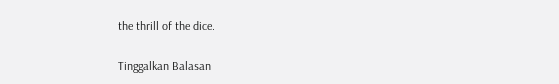the thrill of the dice.

Tinggalkan Balasan